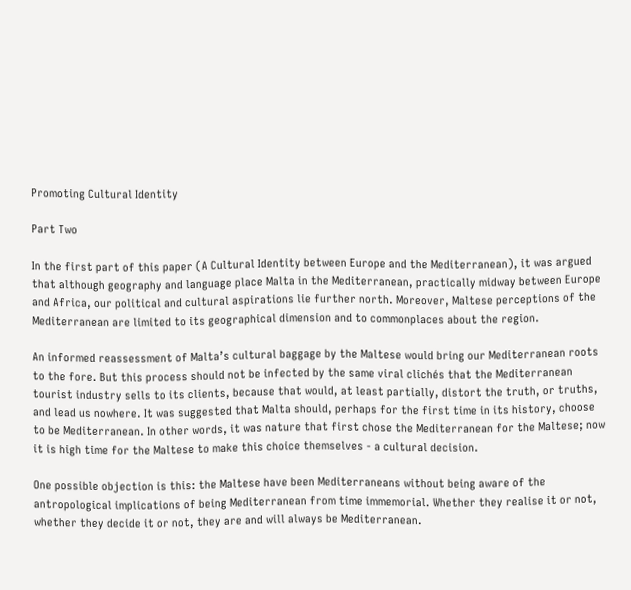Promoting Cultural Identity

Part Two

In the first part of this paper (A Cultural Identity between Europe and the Mediterranean), it was argued that although geography and language place Malta in the Mediterranean, practically midway between Europe and Africa, our political and cultural aspirations lie further north. Moreover, Maltese perceptions of the Mediterranean are limited to its geographical dimension and to commonplaces about the region.

An informed reassessment of Malta’s cultural baggage by the Maltese would bring our Mediterranean roots to the fore. But this process should not be infected by the same viral clichés that the Mediterranean tourist industry sells to its clients, because that would, at least partially, distort the truth, or truths, and lead us nowhere. It was suggested that Malta should, perhaps for the first time in its history, choose to be Mediterranean. In other words, it was nature that first chose the Mediterranean for the Maltese; now it is high time for the Maltese to make this choice themselves - a cultural decision.

One possible objection is this: the Maltese have been Mediterraneans without being aware of the antropological implications of being Mediterranean from time immemorial. Whether they realise it or not, whether they decide it or not, they are and will always be Mediterranean.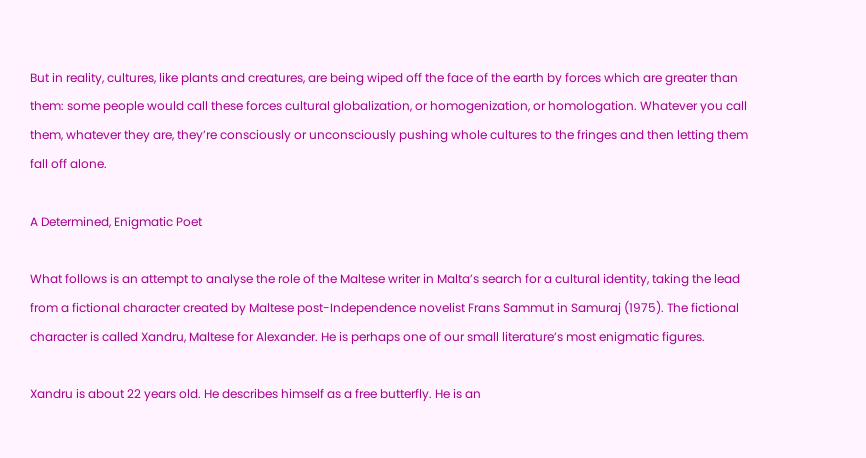But in reality, cultures, like plants and creatures, are being wiped off the face of the earth by forces which are greater than them: some people would call these forces cultural globalization, or homogenization, or homologation. Whatever you call them, whatever they are, they’re consciously or unconsciously pushing whole cultures to the fringes and then letting them fall off alone.

A Determined, Enigmatic Poet

What follows is an attempt to analyse the role of the Maltese writer in Malta’s search for a cultural identity, taking the lead from a fictional character created by Maltese post-Independence novelist Frans Sammut in Samuraj (1975). The fictional character is called Xandru, Maltese for Alexander. He is perhaps one of our small literature’s most enigmatic figures.

Xandru is about 22 years old. He describes himself as a free butterfly. He is an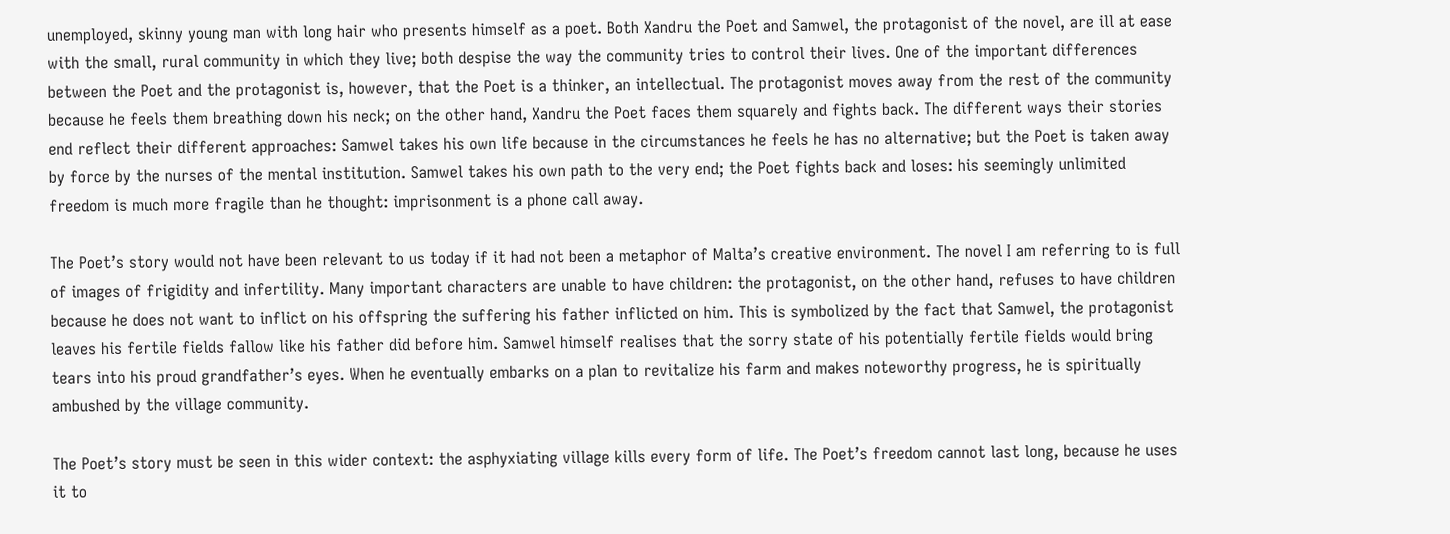unemployed, skinny young man with long hair who presents himself as a poet. Both Xandru the Poet and Samwel, the protagonist of the novel, are ill at ease with the small, rural community in which they live; both despise the way the community tries to control their lives. One of the important differences between the Poet and the protagonist is, however, that the Poet is a thinker, an intellectual. The protagonist moves away from the rest of the community because he feels them breathing down his neck; on the other hand, Xandru the Poet faces them squarely and fights back. The different ways their stories end reflect their different approaches: Samwel takes his own life because in the circumstances he feels he has no alternative; but the Poet is taken away by force by the nurses of the mental institution. Samwel takes his own path to the very end; the Poet fights back and loses: his seemingly unlimited freedom is much more fragile than he thought: imprisonment is a phone call away.

The Poet’s story would not have been relevant to us today if it had not been a metaphor of Malta’s creative environment. The novel I am referring to is full of images of frigidity and infertility. Many important characters are unable to have children: the protagonist, on the other hand, refuses to have children because he does not want to inflict on his offspring the suffering his father inflicted on him. This is symbolized by the fact that Samwel, the protagonist leaves his fertile fields fallow like his father did before him. Samwel himself realises that the sorry state of his potentially fertile fields would bring tears into his proud grandfather’s eyes. When he eventually embarks on a plan to revitalize his farm and makes noteworthy progress, he is spiritually ambushed by the village community.

The Poet’s story must be seen in this wider context: the asphyxiating village kills every form of life. The Poet’s freedom cannot last long, because he uses it to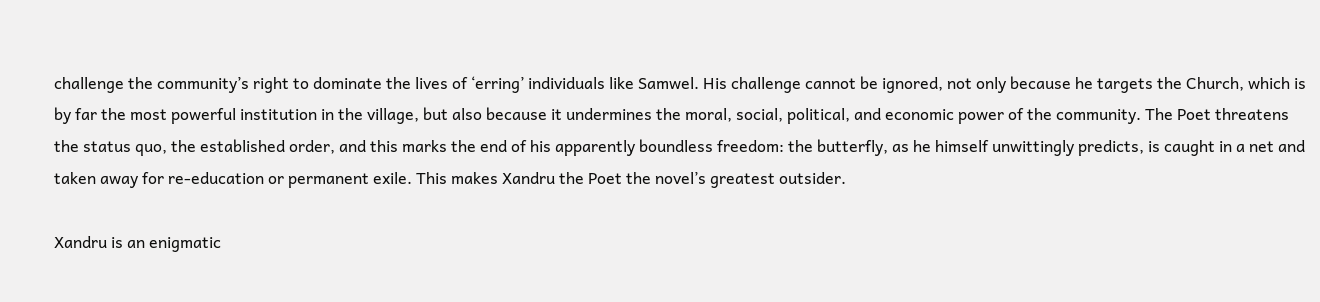challenge the community’s right to dominate the lives of ‘erring’ individuals like Samwel. His challenge cannot be ignored, not only because he targets the Church, which is by far the most powerful institution in the village, but also because it undermines the moral, social, political, and economic power of the community. The Poet threatens the status quo, the established order, and this marks the end of his apparently boundless freedom: the butterfly, as he himself unwittingly predicts, is caught in a net and taken away for re-education or permanent exile. This makes Xandru the Poet the novel’s greatest outsider.

Xandru is an enigmatic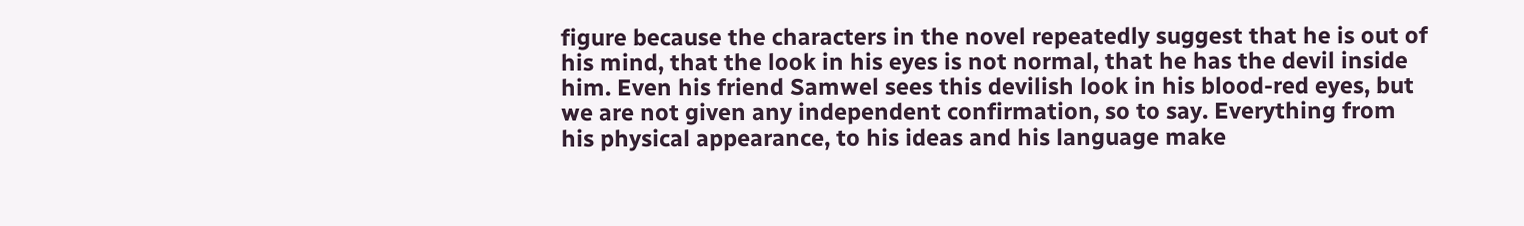figure because the characters in the novel repeatedly suggest that he is out of his mind, that the look in his eyes is not normal, that he has the devil inside him. Even his friend Samwel sees this devilish look in his blood-red eyes, but we are not given any independent confirmation, so to say. Everything from his physical appearance, to his ideas and his language make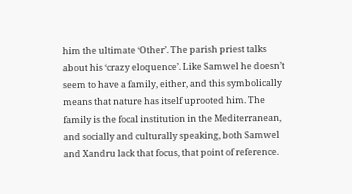him the ultimate ‘Other’. The parish priest talks about his ‘crazy eloquence’. Like Samwel he doesn’t seem to have a family, either, and this symbolically means that nature has itself uprooted him. The family is the focal institution in the Mediterranean, and socially and culturally speaking, both Samwel and Xandru lack that focus, that point of reference.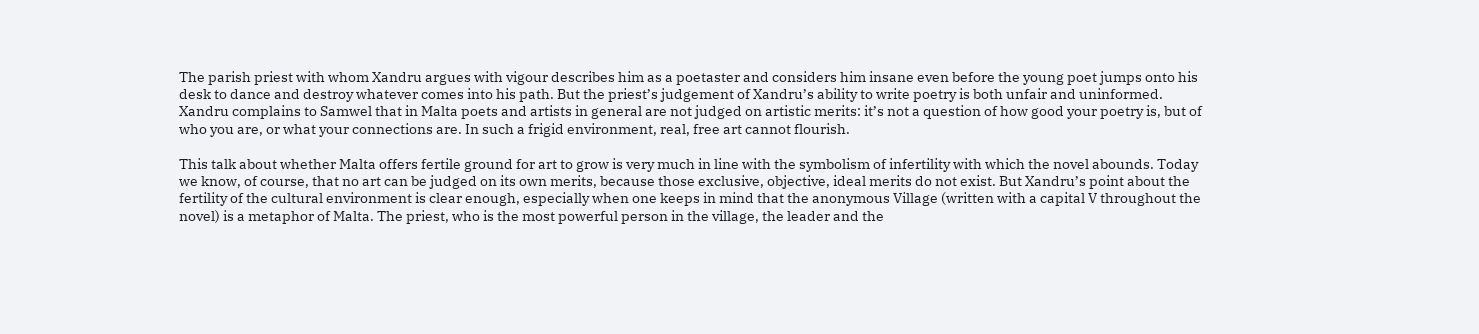The parish priest with whom Xandru argues with vigour describes him as a poetaster and considers him insane even before the young poet jumps onto his desk to dance and destroy whatever comes into his path. But the priest’s judgement of Xandru’s ability to write poetry is both unfair and uninformed. Xandru complains to Samwel that in Malta poets and artists in general are not judged on artistic merits: it’s not a question of how good your poetry is, but of who you are, or what your connections are. In such a frigid environment, real, free art cannot flourish.

This talk about whether Malta offers fertile ground for art to grow is very much in line with the symbolism of infertility with which the novel abounds. Today we know, of course, that no art can be judged on its own merits, because those exclusive, objective, ideal merits do not exist. But Xandru’s point about the fertility of the cultural environment is clear enough, especially when one keeps in mind that the anonymous Village (written with a capital V throughout the novel) is a metaphor of Malta. The priest, who is the most powerful person in the village, the leader and the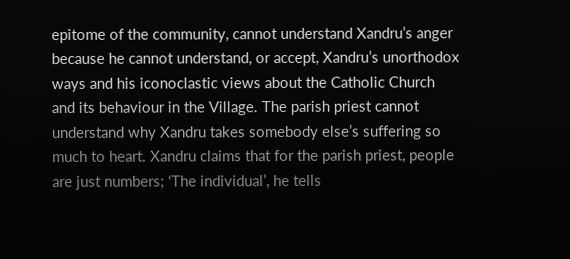epitome of the community, cannot understand Xandru’s anger because he cannot understand, or accept, Xandru’s unorthodox ways and his iconoclastic views about the Catholic Church and its behaviour in the Village. The parish priest cannot understand why Xandru takes somebody else’s suffering so much to heart. Xandru claims that for the parish priest, people are just numbers; ‘The individual’, he tells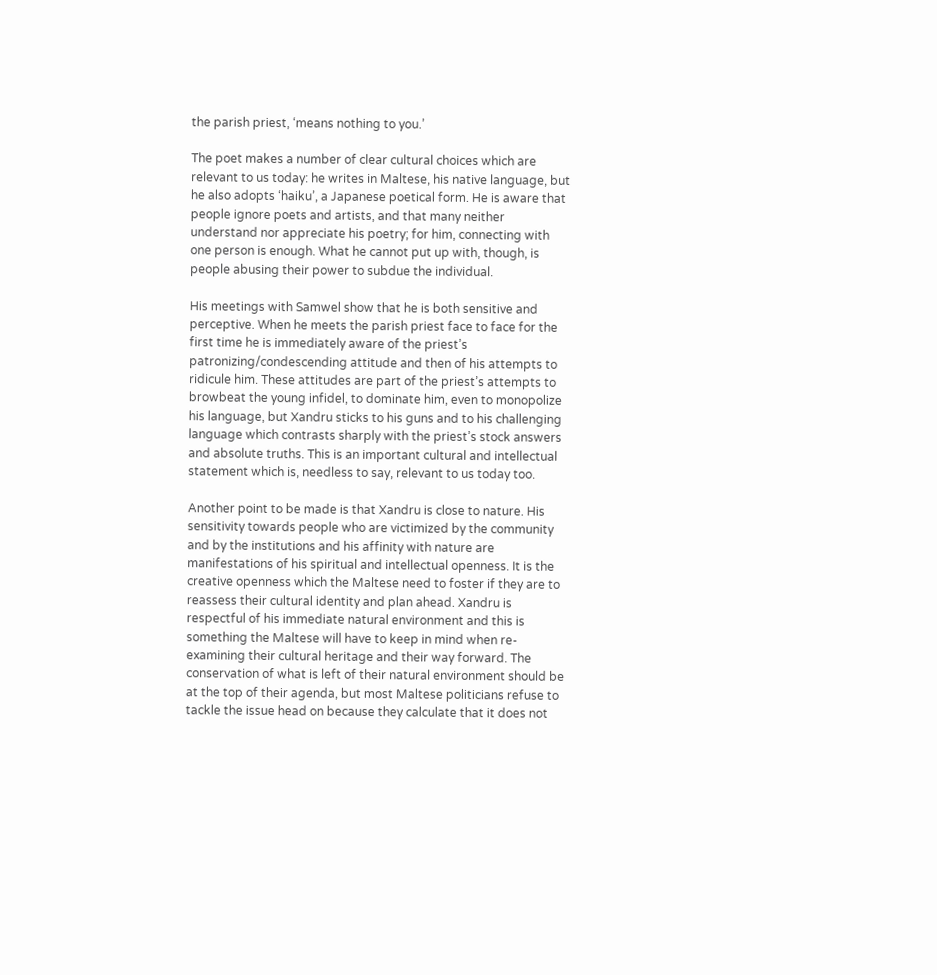the parish priest, ‘means nothing to you.’

The poet makes a number of clear cultural choices which are relevant to us today: he writes in Maltese, his native language, but he also adopts ‘haiku’, a Japanese poetical form. He is aware that people ignore poets and artists, and that many neither understand nor appreciate his poetry; for him, connecting with one person is enough. What he cannot put up with, though, is people abusing their power to subdue the individual.

His meetings with Samwel show that he is both sensitive and perceptive. When he meets the parish priest face to face for the first time he is immediately aware of the priest’s patronizing/condescending attitude and then of his attempts to ridicule him. These attitudes are part of the priest’s attempts to browbeat the young infidel, to dominate him, even to monopolize his language, but Xandru sticks to his guns and to his challenging language which contrasts sharply with the priest’s stock answers and absolute truths. This is an important cultural and intellectual statement which is, needless to say, relevant to us today too.

Another point to be made is that Xandru is close to nature. His sensitivity towards people who are victimized by the community and by the institutions and his affinity with nature are manifestations of his spiritual and intellectual openness. It is the creative openness which the Maltese need to foster if they are to reassess their cultural identity and plan ahead. Xandru is respectful of his immediate natural environment and this is something the Maltese will have to keep in mind when re-examining their cultural heritage and their way forward. The conservation of what is left of their natural environment should be at the top of their agenda, but most Maltese politicians refuse to tackle the issue head on because they calculate that it does not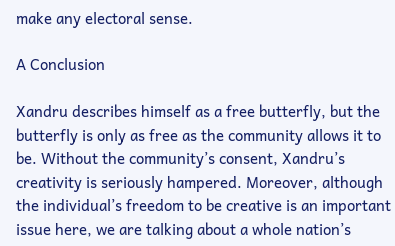make any electoral sense.

A Conclusion

Xandru describes himself as a free butterfly, but the butterfly is only as free as the community allows it to be. Without the community’s consent, Xandru’s creativity is seriously hampered. Moreover, although the individual’s freedom to be creative is an important issue here, we are talking about a whole nation’s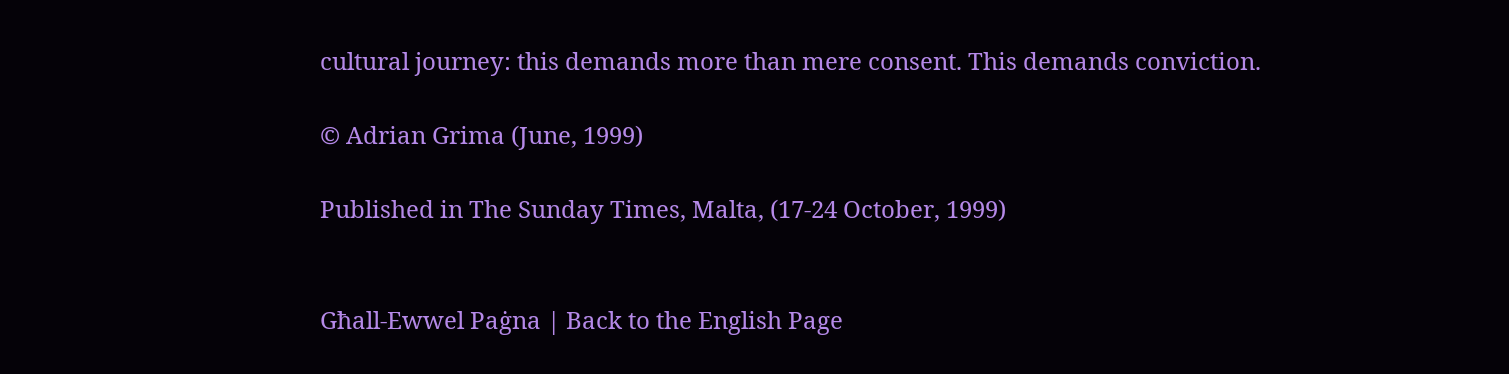cultural journey: this demands more than mere consent. This demands conviction.

© Adrian Grima (June, 1999)

Published in The Sunday Times, Malta, (17-24 October, 1999)


Għall-Ewwel Paġna | Back to the English Page